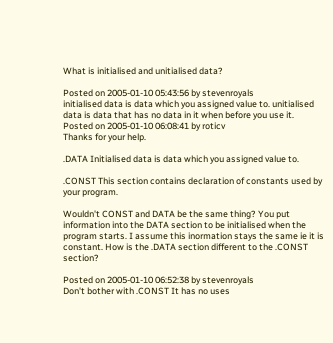What is initialised and unitialised data?

Posted on 2005-01-10 05:43:56 by stevenroyals
initialised data is data which you assigned value to. unitialised data is data that has no data in it when before you use it.
Posted on 2005-01-10 06:08:41 by roticv
Thanks for your help.

.DATA Initialised data is data which you assigned value to.

.CONST This section contains declaration of constants used by your program.

Wouldn't CONST and DATA be the same thing? You put information into the DATA section to be initialised when the program starts. I assume this inormation stays the same ie it is constant. How is the .DATA section different to the .CONST section?

Posted on 2005-01-10 06:52:38 by stevenroyals
Don't bother with .CONST It has no uses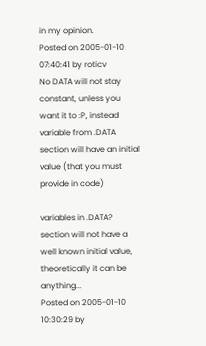in my opinion.
Posted on 2005-01-10 07:40:41 by roticv
No DATA will not stay constant, unless you want it to :P, instead variable from .DATA section will have an initial value (that you must provide in code)

variables in .DATA? section will not have a well known initial value, theoretically it can be anything...
Posted on 2005-01-10 10:30:29 by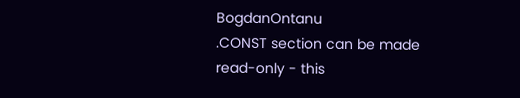BogdanOntanu
.CONST section can be made read-only - this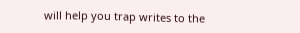will help you trap writes to the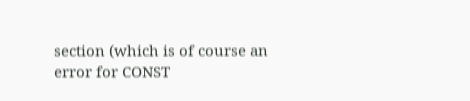section (which is of course an error for CONST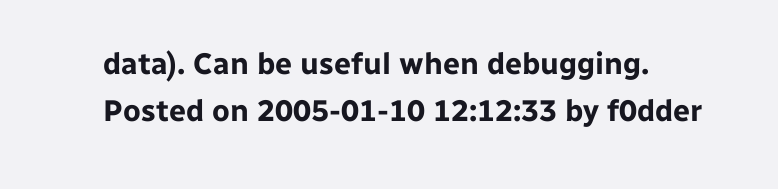data). Can be useful when debugging.
Posted on 2005-01-10 12:12:33 by f0dder